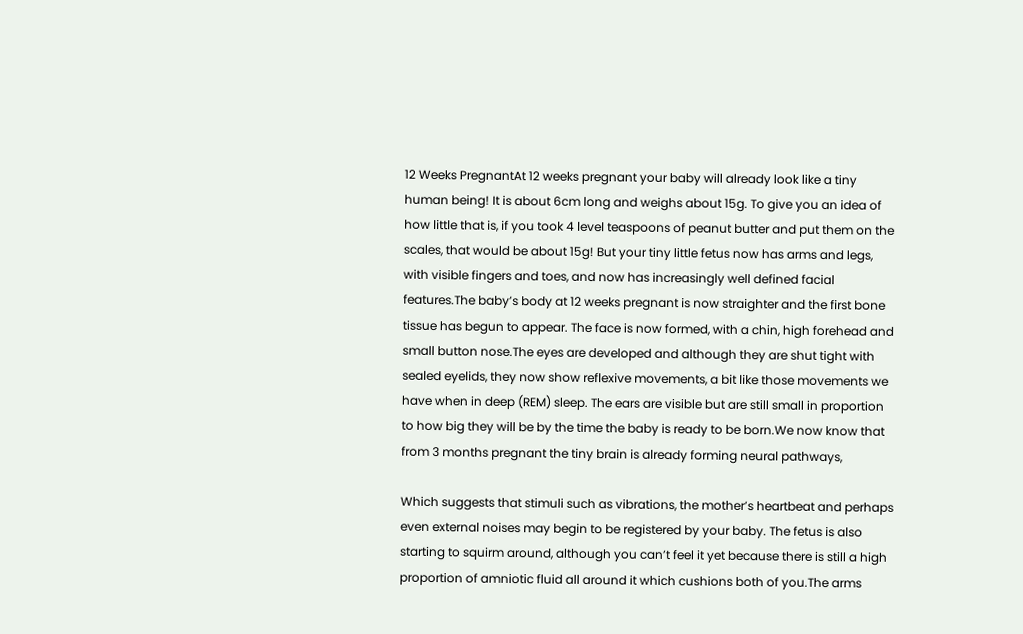12 Weeks PregnantAt 12 weeks pregnant your baby will already look like a tiny human being! It is about 6cm long and weighs about 15g. To give you an idea of how little that is, if you took 4 level teaspoons of peanut butter and put them on the scales, that would be about 15g! But your tiny little fetus now has arms and legs, with visible fingers and toes, and now has increasingly well defined facial features.The baby’s body at 12 weeks pregnant is now straighter and the first bone tissue has begun to appear. The face is now formed, with a chin, high forehead and small button nose.The eyes are developed and although they are shut tight with sealed eyelids, they now show reflexive movements, a bit like those movements we have when in deep (REM) sleep. The ears are visible but are still small in proportion to how big they will be by the time the baby is ready to be born.We now know that from 3 months pregnant the tiny brain is already forming neural pathways,

Which suggests that stimuli such as vibrations, the mother’s heartbeat and perhaps even external noises may begin to be registered by your baby. The fetus is also starting to squirm around, although you can’t feel it yet because there is still a high proportion of amniotic fluid all around it which cushions both of you.The arms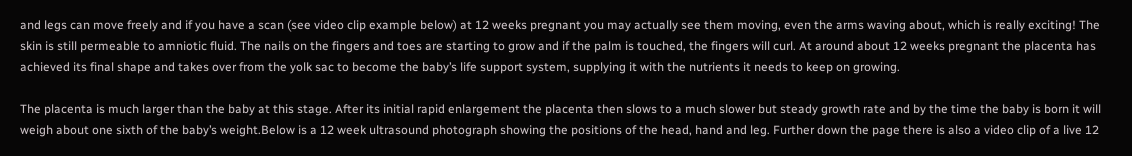and legs can move freely and if you have a scan (see video clip example below) at 12 weeks pregnant you may actually see them moving, even the arms waving about, which is really exciting! The skin is still permeable to amniotic fluid. The nails on the fingers and toes are starting to grow and if the palm is touched, the fingers will curl. At around about 12 weeks pregnant the placenta has achieved its final shape and takes over from the yolk sac to become the baby’s life support system, supplying it with the nutrients it needs to keep on growing.

The placenta is much larger than the baby at this stage. After its initial rapid enlargement the placenta then slows to a much slower but steady growth rate and by the time the baby is born it will weigh about one sixth of the baby’s weight.Below is a 12 week ultrasound photograph showing the positions of the head, hand and leg. Further down the page there is also a video clip of a live 12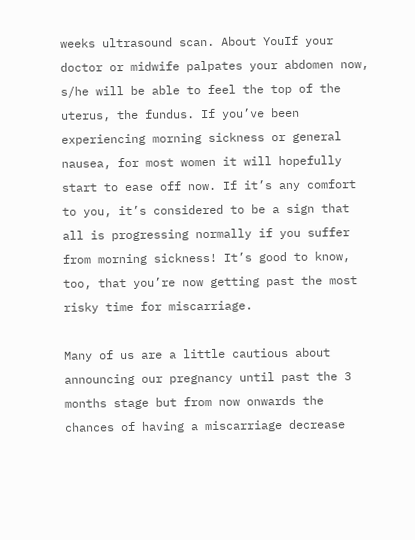weeks ultrasound scan. About YouIf your doctor or midwife palpates your abdomen now, s/he will be able to feel the top of the uterus, the fundus. If you’ve been experiencing morning sickness or general nausea, for most women it will hopefully start to ease off now. If it’s any comfort to you, it’s considered to be a sign that all is progressing normally if you suffer from morning sickness! It’s good to know, too, that you’re now getting past the most risky time for miscarriage.

Many of us are a little cautious about announcing our pregnancy until past the 3 months stage but from now onwards the chances of having a miscarriage decrease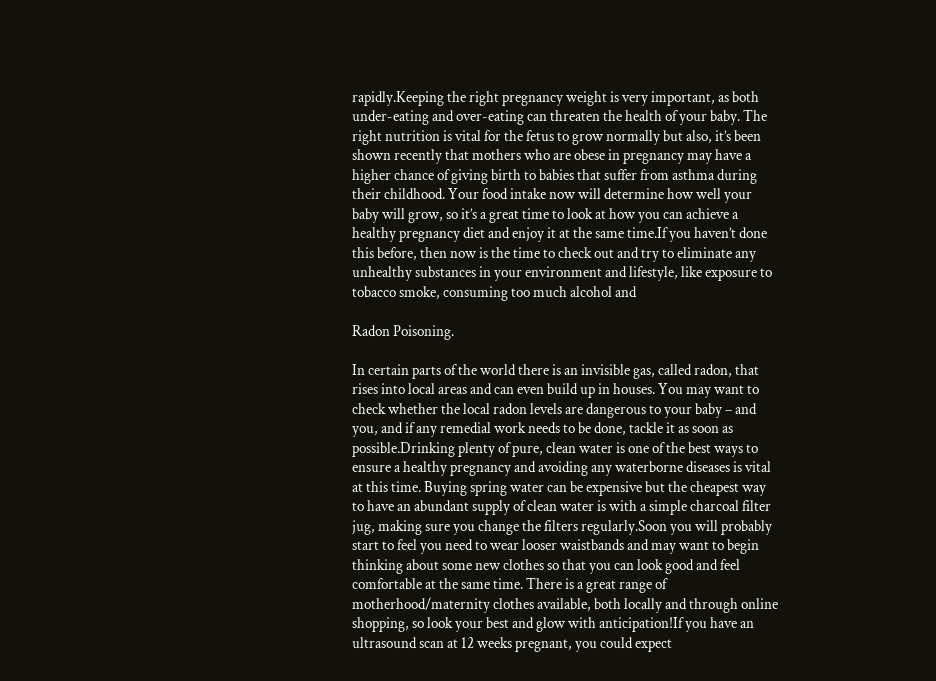rapidly.Keeping the right pregnancy weight is very important, as both under-eating and over-eating can threaten the health of your baby. The right nutrition is vital for the fetus to grow normally but also, it’s been shown recently that mothers who are obese in pregnancy may have a higher chance of giving birth to babies that suffer from asthma during their childhood. Your food intake now will determine how well your baby will grow, so it’s a great time to look at how you can achieve a healthy pregnancy diet and enjoy it at the same time.If you haven’t done this before, then now is the time to check out and try to eliminate any unhealthy substances in your environment and lifestyle, like exposure to tobacco smoke, consuming too much alcohol and

Radon Poisoning.

In certain parts of the world there is an invisible gas, called radon, that rises into local areas and can even build up in houses. You may want to check whether the local radon levels are dangerous to your baby – and you, and if any remedial work needs to be done, tackle it as soon as possible.Drinking plenty of pure, clean water is one of the best ways to ensure a healthy pregnancy and avoiding any waterborne diseases is vital at this time. Buying spring water can be expensive but the cheapest way to have an abundant supply of clean water is with a simple charcoal filter jug, making sure you change the filters regularly.Soon you will probably start to feel you need to wear looser waistbands and may want to begin thinking about some new clothes so that you can look good and feel comfortable at the same time. There is a great range of motherhood/maternity clothes available, both locally and through online shopping, so look your best and glow with anticipation!If you have an ultrasound scan at 12 weeks pregnant, you could expect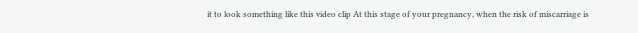it to look something like this video clip At this stage of your pregnancy, when the risk of miscarriage is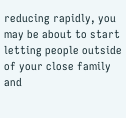reducing rapidly, you may be about to start letting people outside of your close family and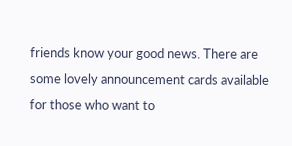friends know your good news. There are some lovely announcement cards available for those who want to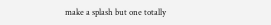make a splash but one totally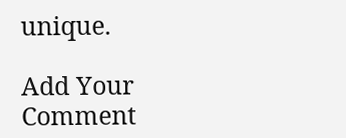unique.

Add Your Comment